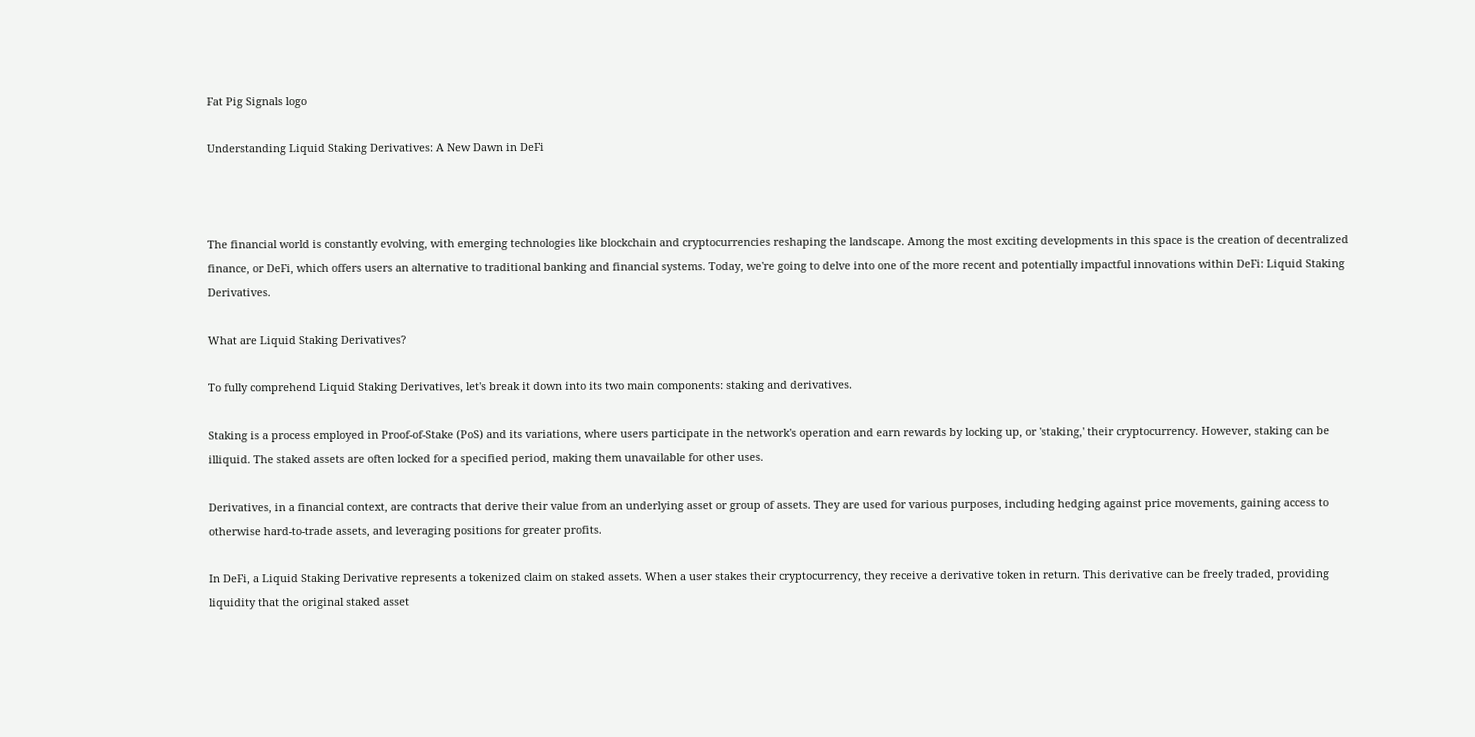Fat Pig Signals logo

Understanding Liquid Staking Derivatives: A New Dawn in DeFi



The financial world is constantly evolving, with emerging technologies like blockchain and cryptocurrencies reshaping the landscape. Among the most exciting developments in this space is the creation of decentralized finance, or DeFi, which offers users an alternative to traditional banking and financial systems. Today, we're going to delve into one of the more recent and potentially impactful innovations within DeFi: Liquid Staking Derivatives.

What are Liquid Staking Derivatives?

To fully comprehend Liquid Staking Derivatives, let's break it down into its two main components: staking and derivatives.

Staking is a process employed in Proof-of-Stake (PoS) and its variations, where users participate in the network's operation and earn rewards by locking up, or 'staking,' their cryptocurrency. However, staking can be illiquid. The staked assets are often locked for a specified period, making them unavailable for other uses.

Derivatives, in a financial context, are contracts that derive their value from an underlying asset or group of assets. They are used for various purposes, including hedging against price movements, gaining access to otherwise hard-to-trade assets, and leveraging positions for greater profits.

In DeFi, a Liquid Staking Derivative represents a tokenized claim on staked assets. When a user stakes their cryptocurrency, they receive a derivative token in return. This derivative can be freely traded, providing liquidity that the original staked asset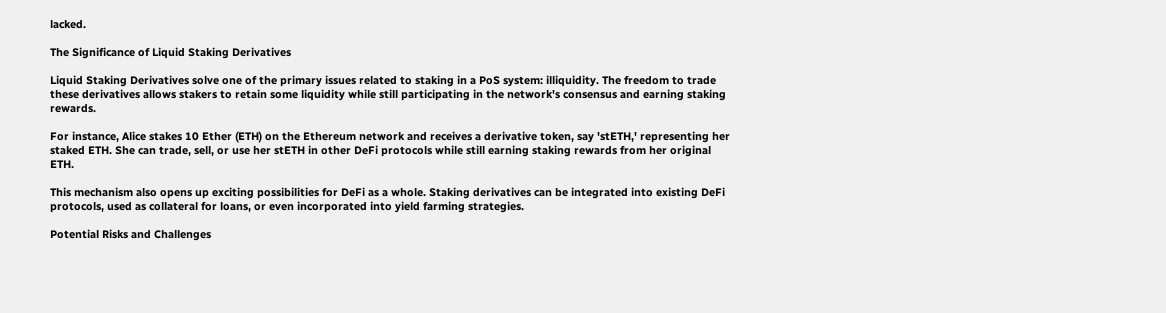lacked.

The Significance of Liquid Staking Derivatives

Liquid Staking Derivatives solve one of the primary issues related to staking in a PoS system: illiquidity. The freedom to trade these derivatives allows stakers to retain some liquidity while still participating in the network's consensus and earning staking rewards.

For instance, Alice stakes 10 Ether (ETH) on the Ethereum network and receives a derivative token, say 'stETH,' representing her staked ETH. She can trade, sell, or use her stETH in other DeFi protocols while still earning staking rewards from her original ETH.

This mechanism also opens up exciting possibilities for DeFi as a whole. Staking derivatives can be integrated into existing DeFi protocols, used as collateral for loans, or even incorporated into yield farming strategies.

Potential Risks and Challenges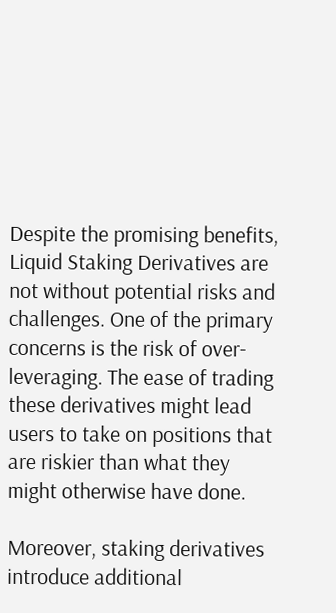Despite the promising benefits, Liquid Staking Derivatives are not without potential risks and challenges. One of the primary concerns is the risk of over-leveraging. The ease of trading these derivatives might lead users to take on positions that are riskier than what they might otherwise have done.

Moreover, staking derivatives introduce additional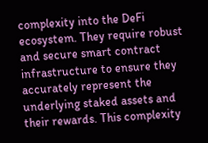complexity into the DeFi ecosystem. They require robust and secure smart contract infrastructure to ensure they accurately represent the underlying staked assets and their rewards. This complexity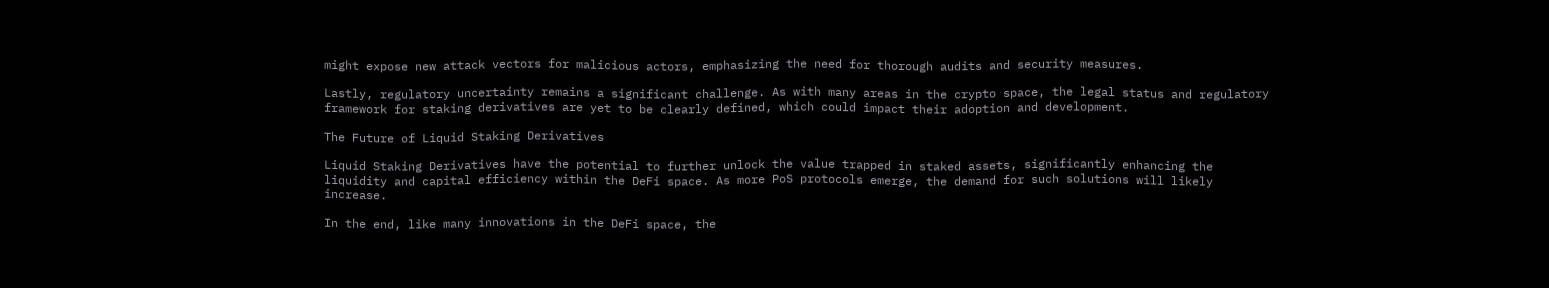might expose new attack vectors for malicious actors, emphasizing the need for thorough audits and security measures.

Lastly, regulatory uncertainty remains a significant challenge. As with many areas in the crypto space, the legal status and regulatory framework for staking derivatives are yet to be clearly defined, which could impact their adoption and development.

The Future of Liquid Staking Derivatives

Liquid Staking Derivatives have the potential to further unlock the value trapped in staked assets, significantly enhancing the liquidity and capital efficiency within the DeFi space. As more PoS protocols emerge, the demand for such solutions will likely increase.

In the end, like many innovations in the DeFi space, the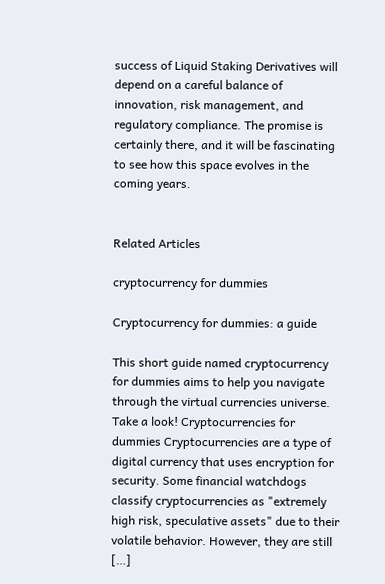success of Liquid Staking Derivatives will depend on a careful balance of innovation, risk management, and regulatory compliance. The promise is certainly there, and it will be fascinating to see how this space evolves in the coming years.


Related Articles

cryptocurrency for dummies

Cryptocurrency for dummies: a guide

This short guide named cryptocurrency for dummies aims to help you navigate through the virtual currencies universe. Take a look! Cryptocurrencies for dummies Cryptocurrencies are a type of digital currency that uses encryption for security. Some financial watchdogs classify cryptocurrencies as "extremely high risk, speculative assets" due to their volatile behavior. However, they are still […]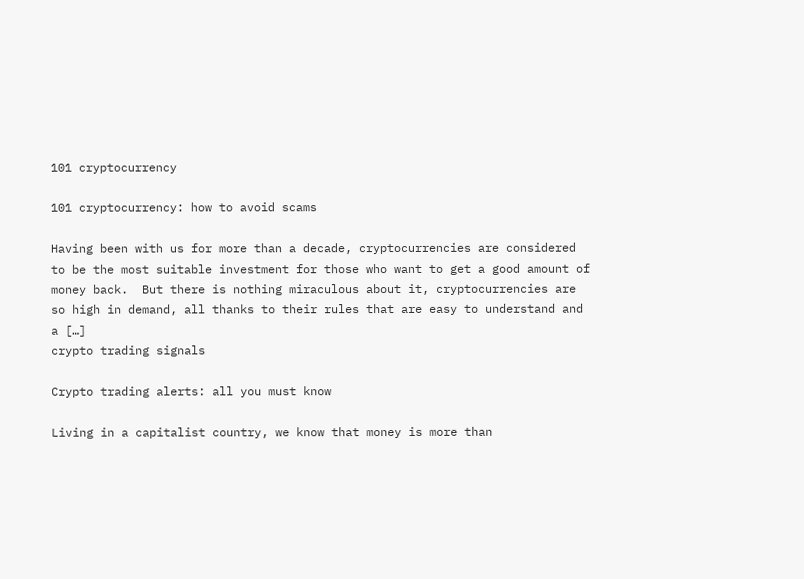101 cryptocurrency

101 cryptocurrency: how to avoid scams

Having been with us for more than a decade, cryptocurrencies are considered to be the most suitable investment for those who want to get a good amount of money back.  But there is nothing miraculous about it, cryptocurrencies are so high in demand, all thanks to their rules that are easy to understand and a […]
crypto trading signals

Crypto trading alerts: all you must know

Living in a capitalist country, we know that money is more than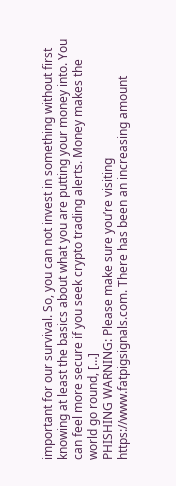important for our survival. So, you can not invest in something without first knowing at least the basics about what you are putting your money into. You can feel more secure if you seek crypto trading alerts. Money makes the world go round, […]
PHISHING WARNING: Please make sure you’re visiting https://www.fatpigsignals.com. There has been an increasing amount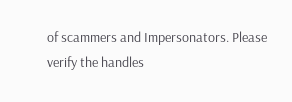of scammers and Impersonators. Please verify the handles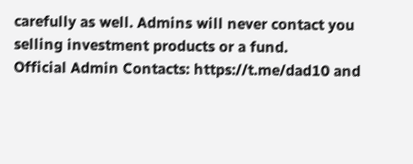carefully as well. Admins will never contact you selling investment products or a fund.
Official Admin Contacts: https://t.me/dad10 and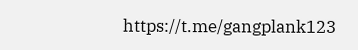https://t.me/gangplank123